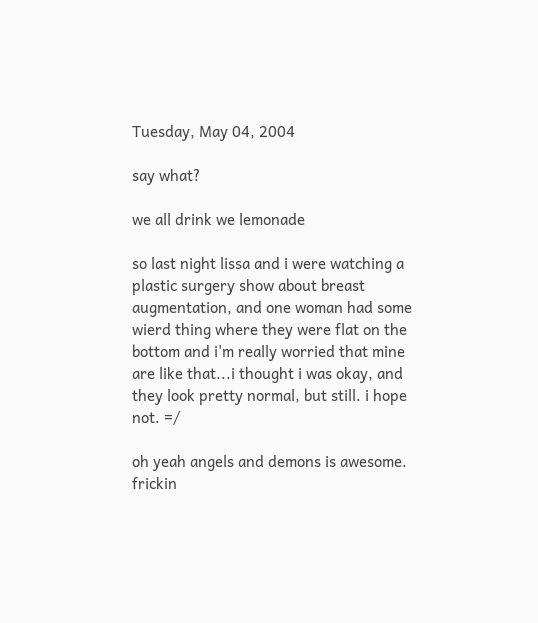Tuesday, May 04, 2004

say what?

we all drink we lemonade

so last night lissa and i were watching a plastic surgery show about breast augmentation, and one woman had some wierd thing where they were flat on the bottom and i'm really worried that mine are like that...i thought i was okay, and they look pretty normal, but still. i hope not. =/

oh yeah angels and demons is awesome. frickin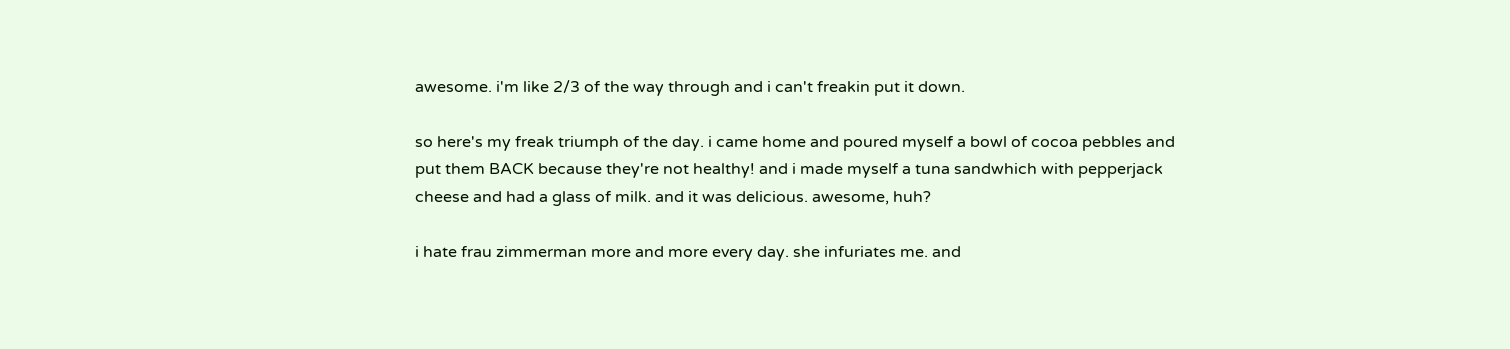awesome. i'm like 2/3 of the way through and i can't freakin put it down.

so here's my freak triumph of the day. i came home and poured myself a bowl of cocoa pebbles and put them BACK because they're not healthy! and i made myself a tuna sandwhich with pepperjack cheese and had a glass of milk. and it was delicious. awesome, huh?

i hate frau zimmerman more and more every day. she infuriates me. and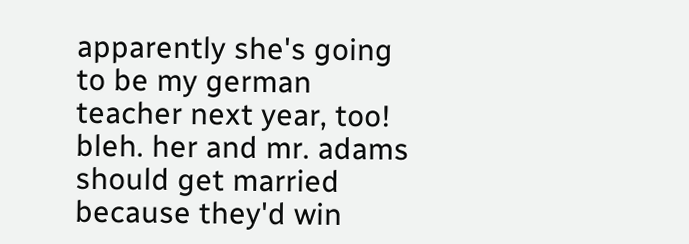apparently she's going to be my german teacher next year, too! bleh. her and mr. adams should get married because they'd win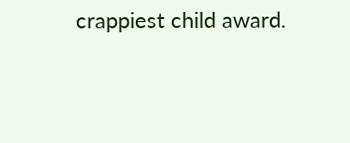crappiest child award.